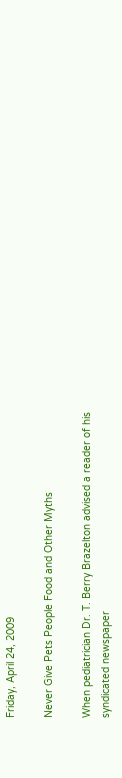Friday, April 24, 2009

Never Give Pets People Food and Other Myths

When pediatrician Dr. T. Berry Brazelton advised a reader of his syndicated newspaper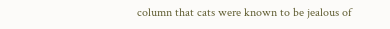column that cats were known to be jealous of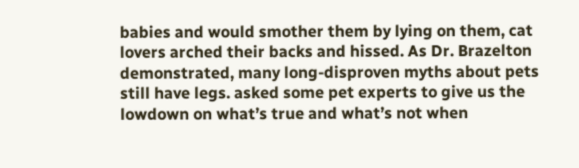babies and would smother them by lying on them, cat lovers arched their backs and hissed. As Dr. Brazelton demonstrated, many long-disproven myths about pets still have legs. asked some pet experts to give us the lowdown on what’s true and what’s not when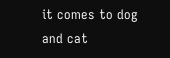it comes to dog and cat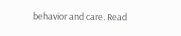behavior and care. Read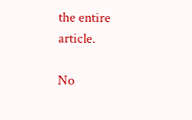the entire article.

No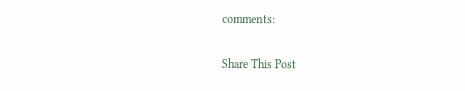comments:

Share This Post